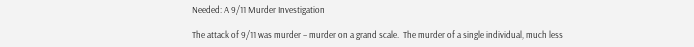Needed: A 9/11 Murder Investigation

The attack of 9/11 was murder – murder on a grand scale.  The murder of a single individual, much less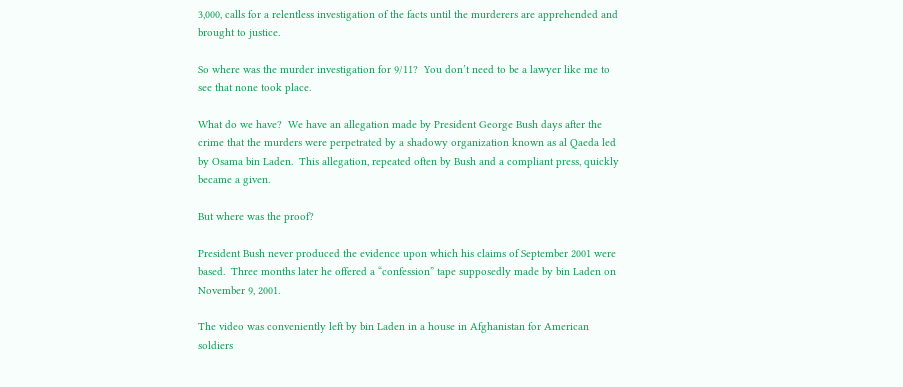3,000, calls for a relentless investigation of the facts until the murderers are apprehended and brought to justice.

So where was the murder investigation for 9/11?  You don’t need to be a lawyer like me to see that none took place.

What do we have?  We have an allegation made by President George Bush days after the crime that the murders were perpetrated by a shadowy organization known as al Qaeda led by Osama bin Laden.  This allegation, repeated often by Bush and a compliant press, quickly became a given.

But where was the proof?

President Bush never produced the evidence upon which his claims of September 2001 were based.  Three months later he offered a “confession” tape supposedly made by bin Laden on November 9, 2001.

The video was conveniently left by bin Laden in a house in Afghanistan for American soldiers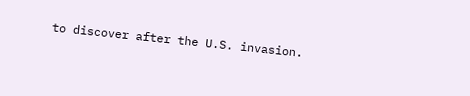to discover after the U.S. invasion.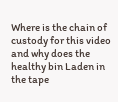Where is the chain of custody for this video and why does the healthy bin Laden in the tape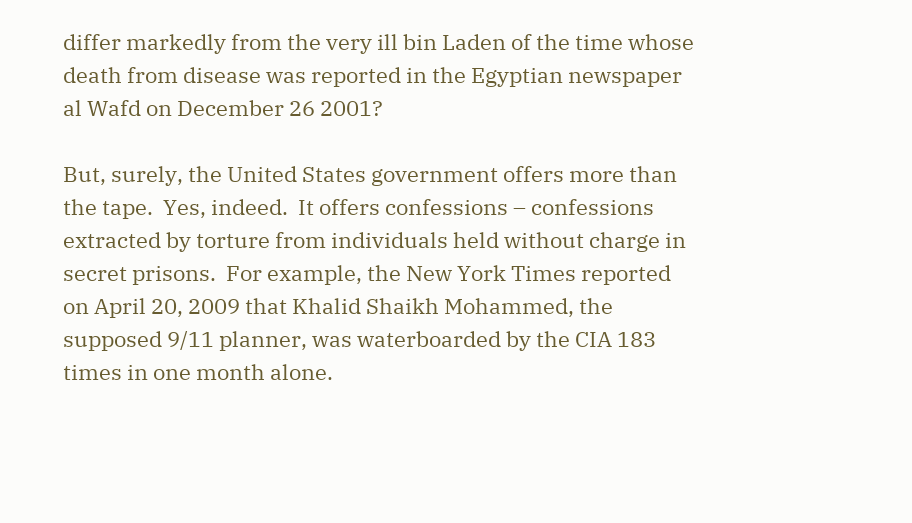differ markedly from the very ill bin Laden of the time whose death from disease was reported in the Egyptian newspaper al Wafd on December 26 2001?

But, surely, the United States government offers more than the tape.  Yes, indeed.  It offers confessions – confessions extracted by torture from individuals held without charge in secret prisons.  For example, the New York Times reported on April 20, 2009 that Khalid Shaikh Mohammed, the supposed 9/11 planner, was waterboarded by the CIA 183 times in one month alone.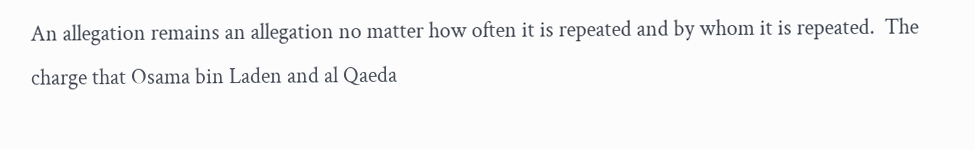An allegation remains an allegation no matter how often it is repeated and by whom it is repeated.  The charge that Osama bin Laden and al Qaeda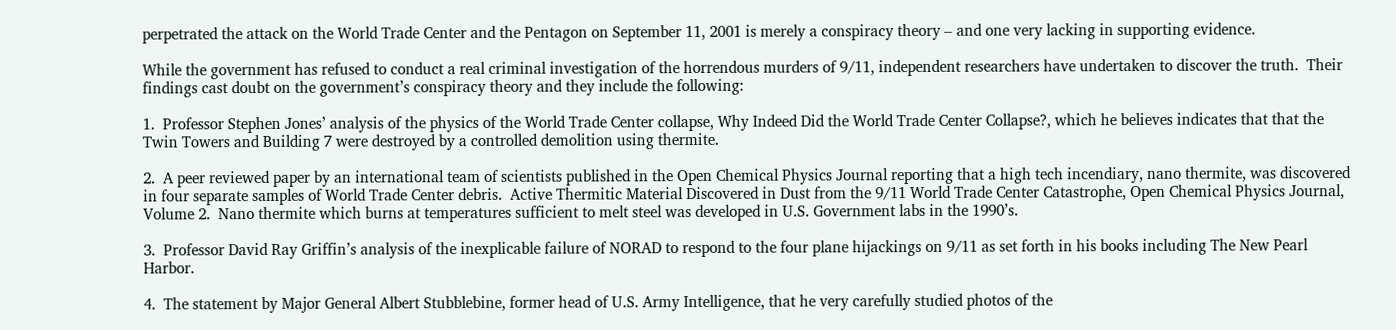perpetrated the attack on the World Trade Center and the Pentagon on September 11, 2001 is merely a conspiracy theory – and one very lacking in supporting evidence.

While the government has refused to conduct a real criminal investigation of the horrendous murders of 9/11, independent researchers have undertaken to discover the truth.  Their findings cast doubt on the government’s conspiracy theory and they include the following:

1.  Professor Stephen Jones’ analysis of the physics of the World Trade Center collapse, Why Indeed Did the World Trade Center Collapse?, which he believes indicates that that the Twin Towers and Building 7 were destroyed by a controlled demolition using thermite.

2.  A peer reviewed paper by an international team of scientists published in the Open Chemical Physics Journal reporting that a high tech incendiary, nano thermite, was discovered in four separate samples of World Trade Center debris.  Active Thermitic Material Discovered in Dust from the 9/11 World Trade Center Catastrophe, Open Chemical Physics Journal, Volume 2.  Nano thermite which burns at temperatures sufficient to melt steel was developed in U.S. Government labs in the 1990’s.

3.  Professor David Ray Griffin’s analysis of the inexplicable failure of NORAD to respond to the four plane hijackings on 9/11 as set forth in his books including The New Pearl Harbor.

4.  The statement by Major General Albert Stubblebine, former head of U.S. Army Intelligence, that he very carefully studied photos of the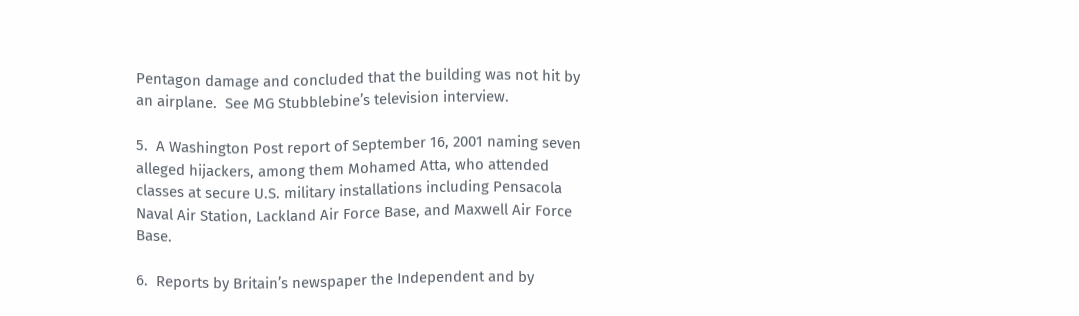Pentagon damage and concluded that the building was not hit by an airplane.  See MG Stubblebine’s television interview.

5.  A Washington Post report of September 16, 2001 naming seven alleged hijackers, among them Mohamed Atta, who attended classes at secure U.S. military installations including Pensacola Naval Air Station, Lackland Air Force Base, and Maxwell Air Force Base.

6.  Reports by Britain’s newspaper the Independent and by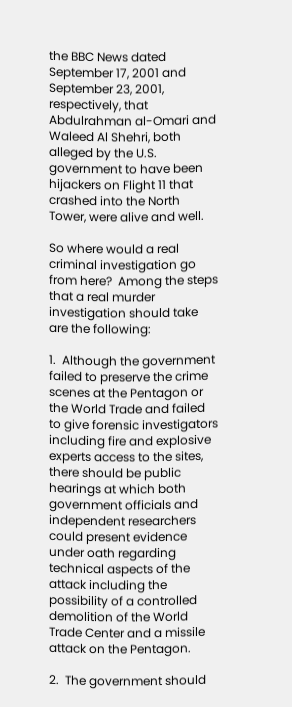the BBC News dated September 17, 2001 and September 23, 2001, respectively, that Abdulrahman al-Omari and Waleed Al Shehri, both alleged by the U.S. government to have been hijackers on Flight 11 that crashed into the North Tower, were alive and well.

So where would a real criminal investigation go from here?  Among the steps that a real murder investigation should take are the following:

1.  Although the government failed to preserve the crime scenes at the Pentagon or the World Trade and failed to give forensic investigators including fire and explosive experts access to the sites, there should be public hearings at which both government officials and independent researchers could present evidence under oath regarding technical aspects of the attack including the possibility of a controlled demolition of the World Trade Center and a missile attack on the Pentagon.

2.  The government should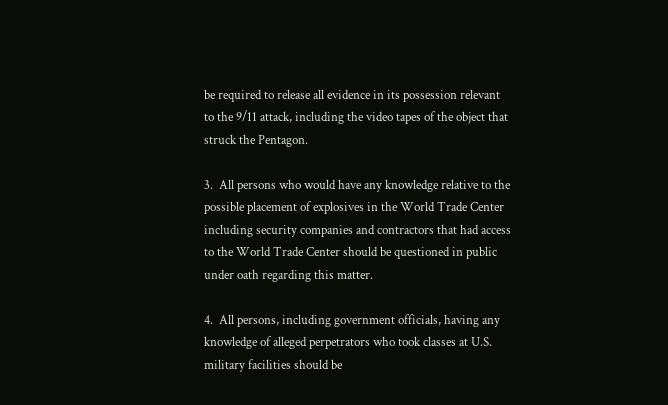be required to release all evidence in its possession relevant to the 9/11 attack, including the video tapes of the object that struck the Pentagon.

3.  All persons who would have any knowledge relative to the possible placement of explosives in the World Trade Center including security companies and contractors that had access to the World Trade Center should be questioned in public under oath regarding this matter.

4.  All persons, including government officials, having any knowledge of alleged perpetrators who took classes at U.S. military facilities should be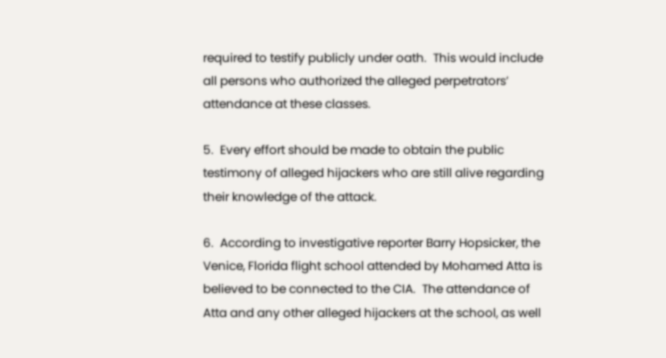required to testify publicly under oath.  This would include all persons who authorized the alleged perpetrators’ attendance at these classes.

5.  Every effort should be made to obtain the public testimony of alleged hijackers who are still alive regarding their knowledge of the attack.

6.  According to investigative reporter Barry Hopsicker, the Venice, Florida flight school attended by Mohamed Atta is believed to be connected to the CIA.  The attendance of Atta and any other alleged hijackers at the school, as well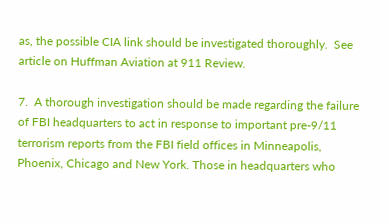as, the possible CIA link should be investigated thoroughly.  See article on Huffman Aviation at 911 Review.

7.  A thorough investigation should be made regarding the failure of FBI headquarters to act in response to important pre-9/11 terrorism reports from the FBI field offices in Minneapolis, Phoenix, Chicago and New York. Those in headquarters who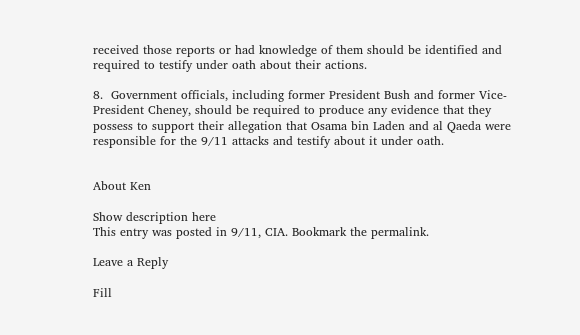received those reports or had knowledge of them should be identified and required to testify under oath about their actions.

8.  Government officials, including former President Bush and former Vice-President Cheney, should be required to produce any evidence that they possess to support their allegation that Osama bin Laden and al Qaeda were responsible for the 9/11 attacks and testify about it under oath.


About Ken

Show description here
This entry was posted in 9/11, CIA. Bookmark the permalink.

Leave a Reply

Fill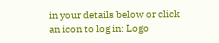in your details below or click an icon to log in: Logo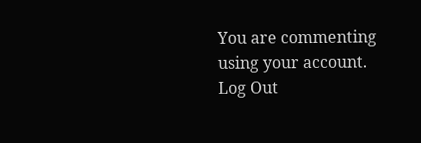You are commenting using your account. Log Out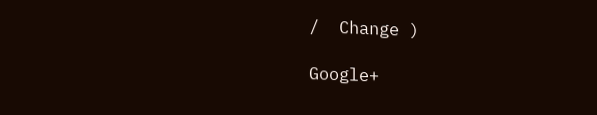/  Change )

Google+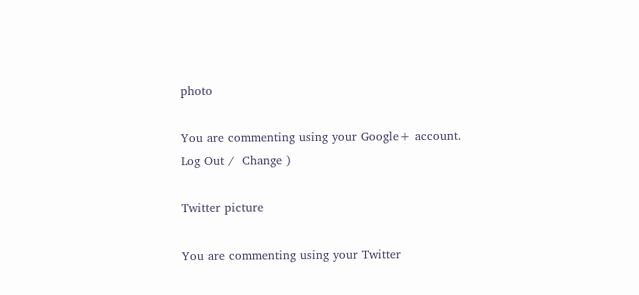photo

You are commenting using your Google+ account. Log Out /  Change )

Twitter picture

You are commenting using your Twitter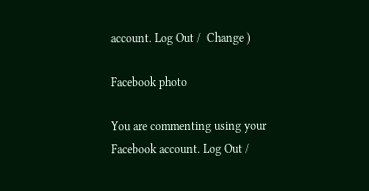account. Log Out /  Change )

Facebook photo

You are commenting using your Facebook account. Log Out /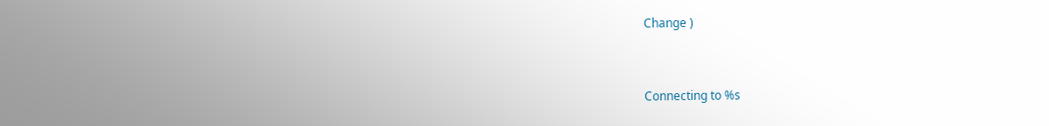Change )


Connecting to %s